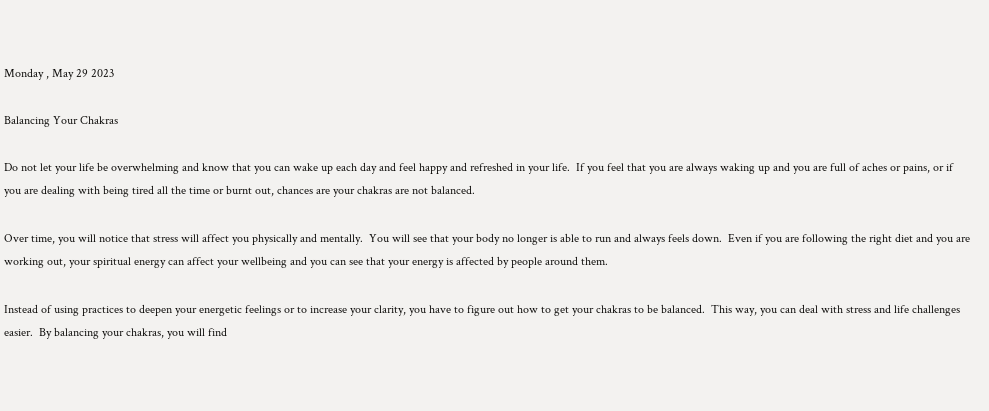Monday , May 29 2023

Balancing Your Chakras

Do not let your life be overwhelming and know that you can wake up each day and feel happy and refreshed in your life.  If you feel that you are always waking up and you are full of aches or pains, or if you are dealing with being tired all the time or burnt out, chances are your chakras are not balanced.

Over time, you will notice that stress will affect you physically and mentally.  You will see that your body no longer is able to run and always feels down.  Even if you are following the right diet and you are working out, your spiritual energy can affect your wellbeing and you can see that your energy is affected by people around them.

Instead of using practices to deepen your energetic feelings or to increase your clarity, you have to figure out how to get your chakras to be balanced.  This way, you can deal with stress and life challenges easier.  By balancing your chakras, you will find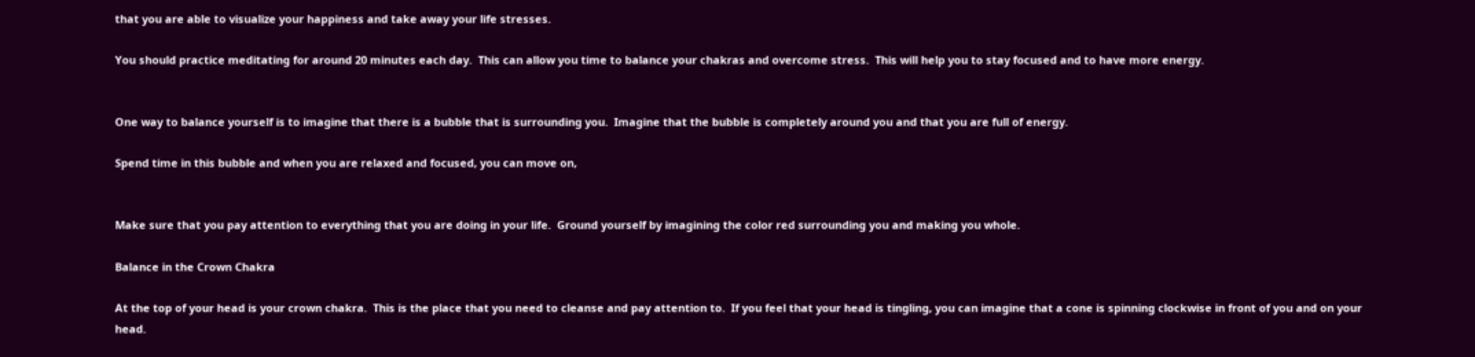that you are able to visualize your happiness and take away your life stresses.

You should practice meditating for around 20 minutes each day.  This can allow you time to balance your chakras and overcome stress.  This will help you to stay focused and to have more energy.


One way to balance yourself is to imagine that there is a bubble that is surrounding you.  Imagine that the bubble is completely around you and that you are full of energy.

Spend time in this bubble and when you are relaxed and focused, you can move on,


Make sure that you pay attention to everything that you are doing in your life.  Ground yourself by imagining the color red surrounding you and making you whole.

Balance in the Crown Chakra

At the top of your head is your crown chakra.  This is the place that you need to cleanse and pay attention to.  If you feel that your head is tingling, you can imagine that a cone is spinning clockwise in front of you and on your head.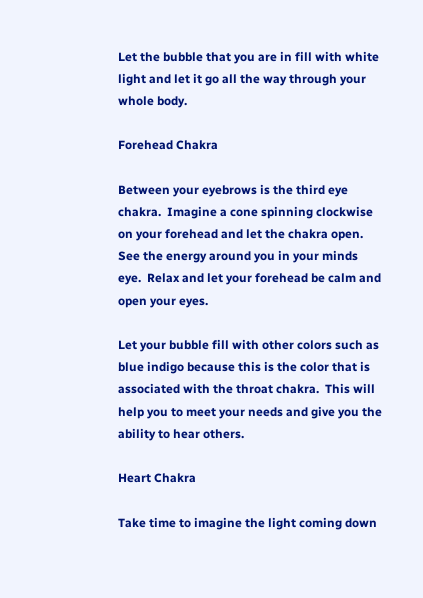Let the bubble that you are in fill with white light and let it go all the way through your whole body.

Forehead Chakra

Between your eyebrows is the third eye chakra.  Imagine a cone spinning clockwise on your forehead and let the chakra open.  See the energy around you in your minds eye.  Relax and let your forehead be calm and open your eyes.

Let your bubble fill with other colors such as blue indigo because this is the color that is associated with the throat chakra.  This will help you to meet your needs and give you the ability to hear others.

Heart Chakra

Take time to imagine the light coming down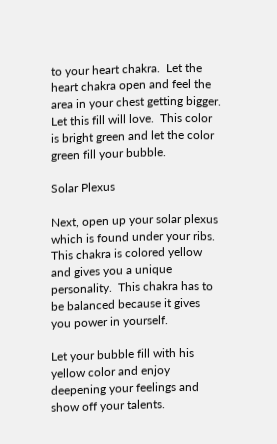to your heart chakra.  Let the heart chakra open and feel the area in your chest getting bigger.  Let this fill will love.  This color is bright green and let the color green fill your bubble.

Solar Plexus

Next, open up your solar plexus which is found under your ribs.  This chakra is colored yellow and gives you a unique personality.  This chakra has to be balanced because it gives you power in yourself.

Let your bubble fill with his yellow color and enjoy deepening your feelings and show off your talents.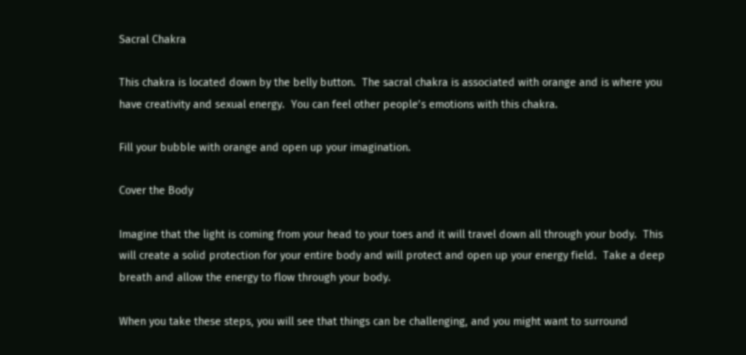Sacral Chakra

This chakra is located down by the belly button.  The sacral chakra is associated with orange and is where you have creativity and sexual energy.  You can feel other people’s emotions with this chakra.

Fill your bubble with orange and open up your imagination.

Cover the Body

Imagine that the light is coming from your head to your toes and it will travel down all through your body.  This will create a solid protection for your entire body and will protect and open up your energy field.  Take a deep breath and allow the energy to flow through your body.

When you take these steps, you will see that things can be challenging, and you might want to surround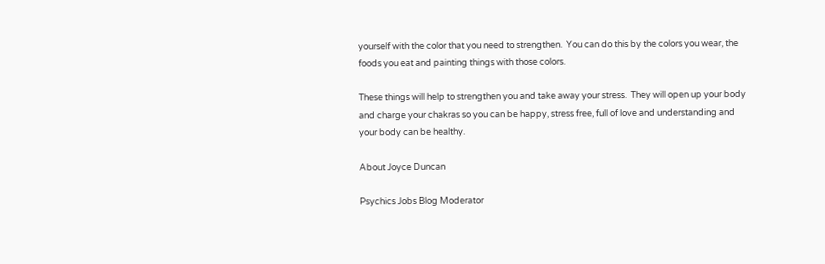yourself with the color that you need to strengthen.  You can do this by the colors you wear, the foods you eat and painting things with those colors.

These things will help to strengthen you and take away your stress.  They will open up your body and charge your chakras so you can be happy, stress free, full of love and understanding and your body can be healthy.

About Joyce Duncan

Psychics Jobs Blog Moderator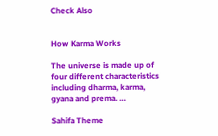Check Also


How Karma Works

The universe is made up of four different characteristics including dharma, karma, gyana and prema. …

Sahifa Theme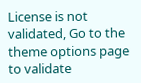License is not validated, Go to the theme options page to validate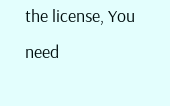the license, You need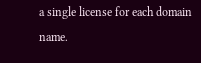a single license for each domain name.